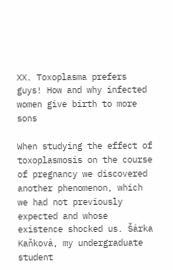XX. Toxoplasma prefers guys! How and why infected women give birth to more sons

When studying the effect of toxoplasmosis on the course of pregnancy we discovered another phenomenon, which we had not previously expected and whose existence shocked us. Šárka Kaňková, my undergraduate student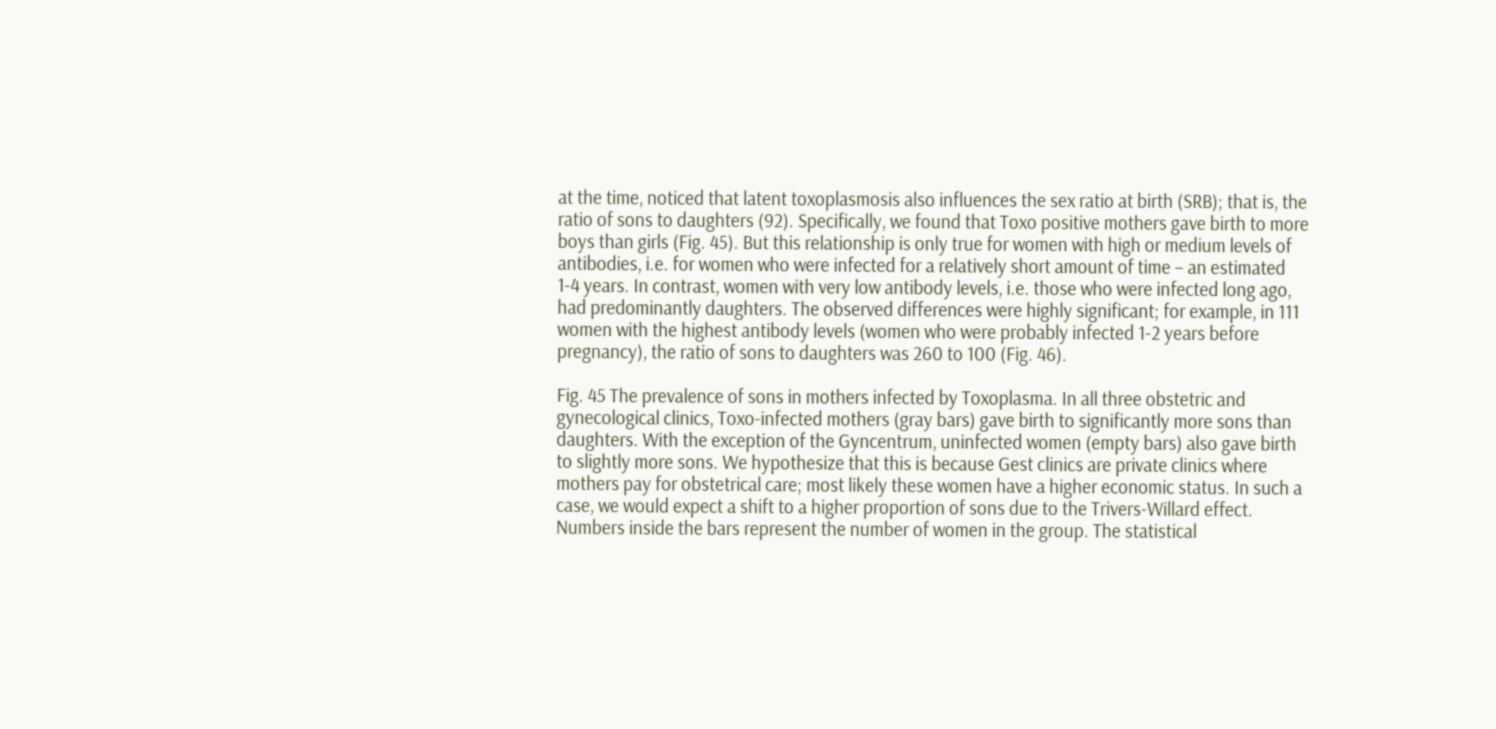at the time, noticed that latent toxoplasmosis also influences the sex ratio at birth (SRB); that is, the ratio of sons to daughters (92). Specifically, we found that Toxo positive mothers gave birth to more boys than girls (Fig. 45). But this relationship is only true for women with high or medium levels of antibodies, i.e. for women who were infected for a relatively short amount of time – an estimated 1-4 years. In contrast, women with very low antibody levels, i.e. those who were infected long ago, had predominantly daughters. The observed differences were highly significant; for example, in 111 women with the highest antibody levels (women who were probably infected 1-2 years before pregnancy), the ratio of sons to daughters was 260 to 100 (Fig. 46).

Fig. 45 The prevalence of sons in mothers infected by Toxoplasma. In all three obstetric and gynecological clinics, Toxo-infected mothers (gray bars) gave birth to significantly more sons than daughters. With the exception of the Gyncentrum, uninfected women (empty bars) also gave birth to slightly more sons. We hypothesize that this is because Gest clinics are private clinics where mothers pay for obstetrical care; most likely these women have a higher economic status. In such a case, we would expect a shift to a higher proportion of sons due to the Trivers-Willard effect. Numbers inside the bars represent the number of women in the group. The statistical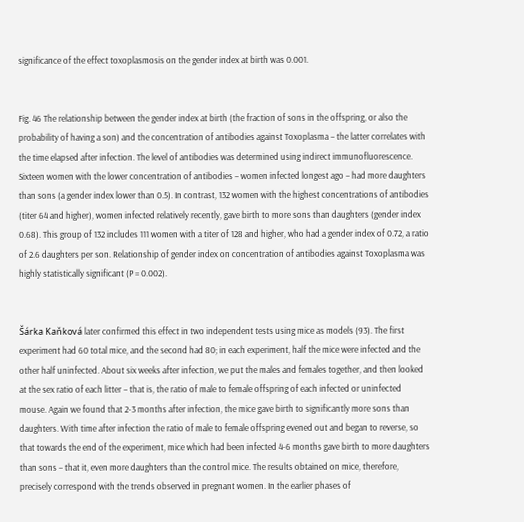significance of the effect toxoplasmosis on the gender index at birth was 0.001.


Fig. 46 The relationship between the gender index at birth (the fraction of sons in the offspring, or also the probability of having a son) and the concentration of antibodies against Toxoplasma – the latter correlates with the time elapsed after infection. The level of antibodies was determined using indirect immunofluorescence. Sixteen women with the lower concentration of antibodies – women infected longest ago – had more daughters than sons (a gender index lower than 0.5). In contrast, 132 women with the highest concentrations of antibodies (titer 64 and higher), women infected relatively recently, gave birth to more sons than daughters (gender index 0.68). This group of 132 includes 111 women with a titer of 128 and higher, who had a gender index of 0.72, a ratio of 2.6 daughters per son. Relationship of gender index on concentration of antibodies against Toxoplasma was highly statistically significant (P = 0.002).


Šárka Kaňková later confirmed this effect in two independent tests using mice as models (93). The first experiment had 60 total mice, and the second had 80; in each experiment, half the mice were infected and the other half uninfected. About six weeks after infection, we put the males and females together, and then looked at the sex ratio of each litter – that is, the ratio of male to female offspring of each infected or uninfected mouse. Again we found that 2-3 months after infection, the mice gave birth to significantly more sons than daughters. With time after infection the ratio of male to female offspring evened out and began to reverse, so that towards the end of the experiment, mice which had been infected 4-6 months gave birth to more daughters than sons – that it, even more daughters than the control mice. The results obtained on mice, therefore, precisely correspond with the trends observed in pregnant women. In the earlier phases of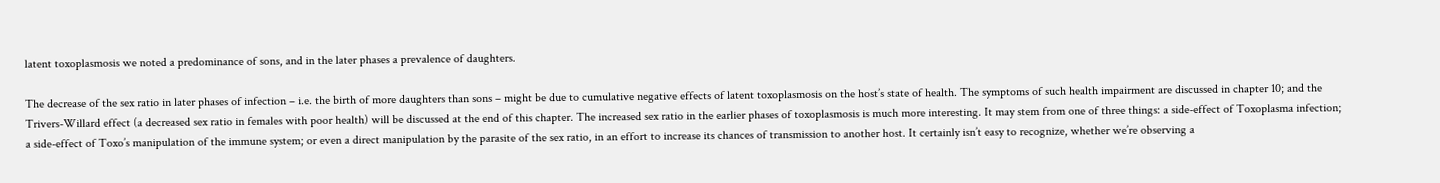latent toxoplasmosis we noted a predominance of sons, and in the later phases a prevalence of daughters.

The decrease of the sex ratio in later phases of infection – i.e. the birth of more daughters than sons – might be due to cumulative negative effects of latent toxoplasmosis on the host’s state of health. The symptoms of such health impairment are discussed in chapter 10; and the Trivers-Willard effect (a decreased sex ratio in females with poor health) will be discussed at the end of this chapter. The increased sex ratio in the earlier phases of toxoplasmosis is much more interesting. It may stem from one of three things: a side-effect of Toxoplasma infection; a side-effect of Toxo’s manipulation of the immune system; or even a direct manipulation by the parasite of the sex ratio, in an effort to increase its chances of transmission to another host. It certainly isn’t easy to recognize, whether we’re observing a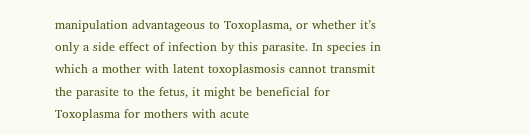manipulation advantageous to Toxoplasma, or whether it’s only a side effect of infection by this parasite. In species in which a mother with latent toxoplasmosis cannot transmit the parasite to the fetus, it might be beneficial for Toxoplasma for mothers with acute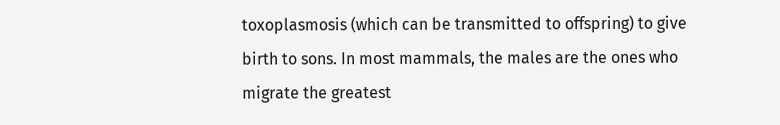toxoplasmosis (which can be transmitted to offspring) to give birth to sons. In most mammals, the males are the ones who migrate the greatest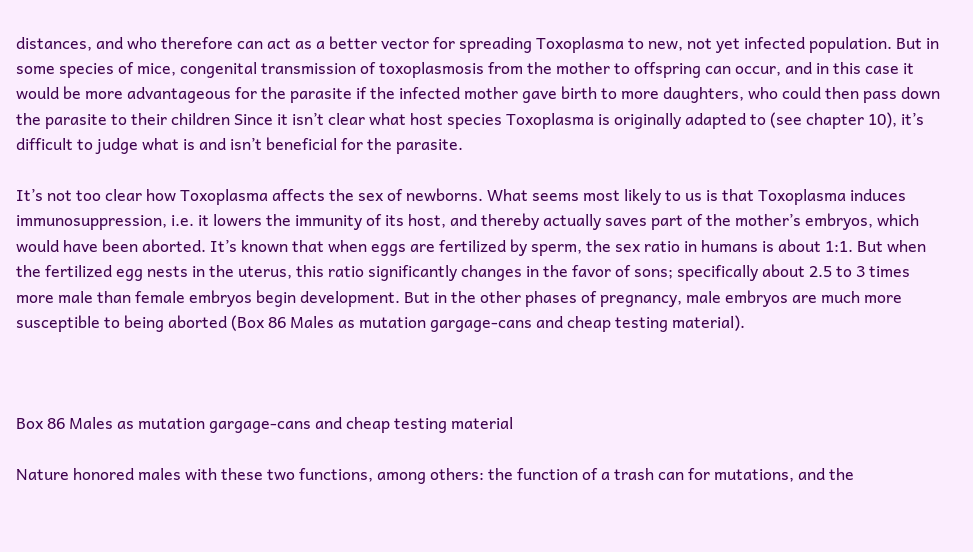distances, and who therefore can act as a better vector for spreading Toxoplasma to new, not yet infected population. But in some species of mice, congenital transmission of toxoplasmosis from the mother to offspring can occur, and in this case it would be more advantageous for the parasite if the infected mother gave birth to more daughters, who could then pass down the parasite to their children Since it isn’t clear what host species Toxoplasma is originally adapted to (see chapter 10), it’s difficult to judge what is and isn’t beneficial for the parasite.

It’s not too clear how Toxoplasma affects the sex of newborns. What seems most likely to us is that Toxoplasma induces immunosuppression, i.e. it lowers the immunity of its host, and thereby actually saves part of the mother’s embryos, which would have been aborted. It’s known that when eggs are fertilized by sperm, the sex ratio in humans is about 1:1. But when the fertilized egg nests in the uterus, this ratio significantly changes in the favor of sons; specifically about 2.5 to 3 times more male than female embryos begin development. But in the other phases of pregnancy, male embryos are much more susceptible to being aborted (Box 86 Males as mutation gargage-cans and cheap testing material).



Box 86 Males as mutation gargage-cans and cheap testing material

Nature honored males with these two functions, among others: the function of a trash can for mutations, and the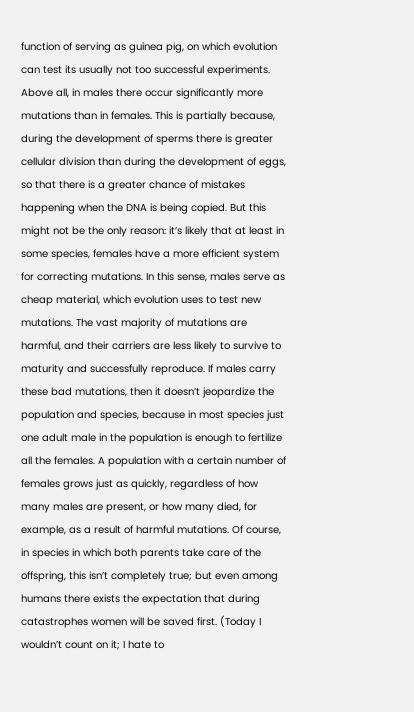function of serving as guinea pig, on which evolution can test its usually not too successful experiments. Above all, in males there occur significantly more mutations than in females. This is partially because, during the development of sperms there is greater cellular division than during the development of eggs, so that there is a greater chance of mistakes happening when the DNA is being copied. But this might not be the only reason: it’s likely that at least in some species, females have a more efficient system for correcting mutations. In this sense, males serve as cheap material, which evolution uses to test new mutations. The vast majority of mutations are harmful, and their carriers are less likely to survive to maturity and successfully reproduce. If males carry these bad mutations, then it doesn’t jeopardize the population and species, because in most species just one adult male in the population is enough to fertilize all the females. A population with a certain number of females grows just as quickly, regardless of how many males are present, or how many died, for example, as a result of harmful mutations. Of course, in species in which both parents take care of the offspring, this isn’t completely true; but even among humans there exists the expectation that during catastrophes women will be saved first. (Today I wouldn’t count on it; I hate to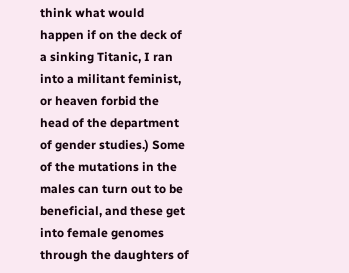think what would happen if on the deck of a sinking Titanic, I ran into a militant feminist, or heaven forbid the head of the department of gender studies.) Some of the mutations in the males can turn out to be beneficial, and these get into female genomes through the daughters of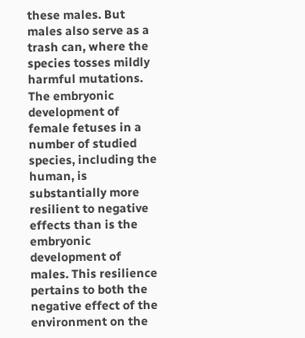these males. But males also serve as a trash can, where the species tosses mildly harmful mutations. The embryonic development of female fetuses in a number of studied species, including the human, is substantially more resilient to negative effects than is the embryonic development of males. This resilience pertains to both the negative effect of the environment on the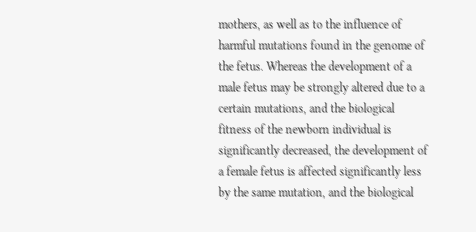mothers, as well as to the influence of harmful mutations found in the genome of the fetus. Whereas the development of a male fetus may be strongly altered due to a certain mutations, and the biological fitness of the newborn individual is significantly decreased, the development of a female fetus is affected significantly less by the same mutation, and the biological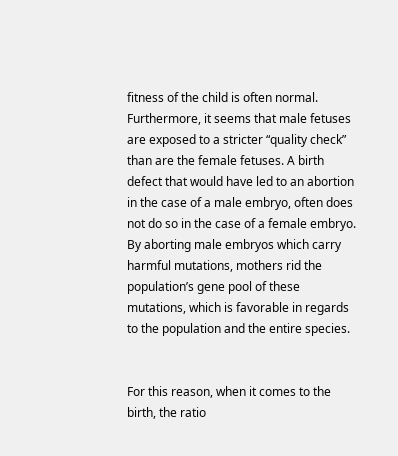fitness of the child is often normal. Furthermore, it seems that male fetuses are exposed to a stricter “quality check” than are the female fetuses. A birth defect that would have led to an abortion in the case of a male embryo, often does not do so in the case of a female embryo. By aborting male embryos which carry harmful mutations, mothers rid the population’s gene pool of these mutations, which is favorable in regards to the population and the entire species.


For this reason, when it comes to the birth, the ratio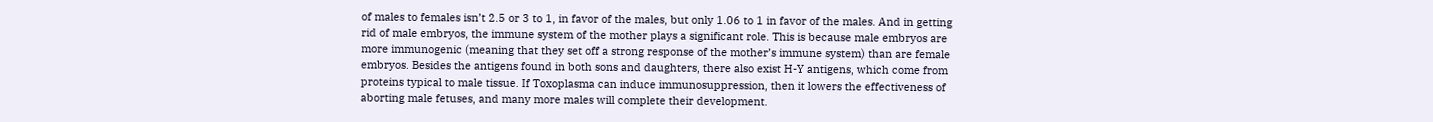of males to females isn’t 2.5 or 3 to 1, in favor of the males, but only 1.06 to 1 in favor of the males. And in getting rid of male embryos, the immune system of the mother plays a significant role. This is because male embryos are more immunogenic (meaning that they set off a strong response of the mother’s immune system) than are female embryos. Besides the antigens found in both sons and daughters, there also exist H-Y antigens, which come from proteins typical to male tissue. If Toxoplasma can induce immunosuppression, then it lowers the effectiveness of aborting male fetuses, and many more males will complete their development.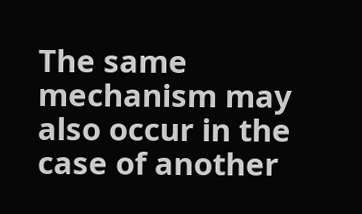The same mechanism may also occur in the case of another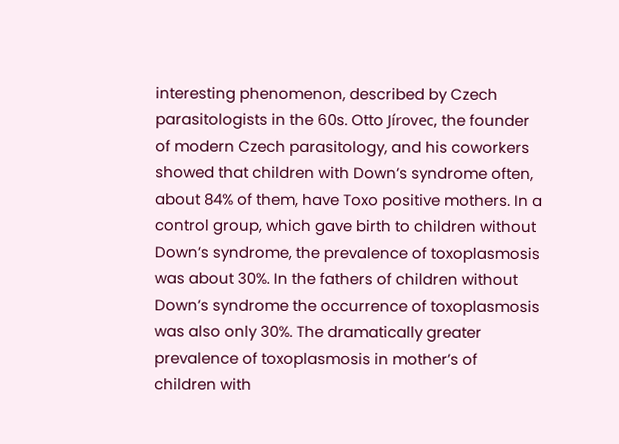interesting phenomenon, described by Czech parasitologists in the 60s. Otto Jírovec, the founder of modern Czech parasitology, and his coworkers showed that children with Down’s syndrome often, about 84% of them, have Toxo positive mothers. In a control group, which gave birth to children without Down’s syndrome, the prevalence of toxoplasmosis was about 30%. In the fathers of children without Down’s syndrome the occurrence of toxoplasmosis was also only 30%. The dramatically greater prevalence of toxoplasmosis in mother’s of children with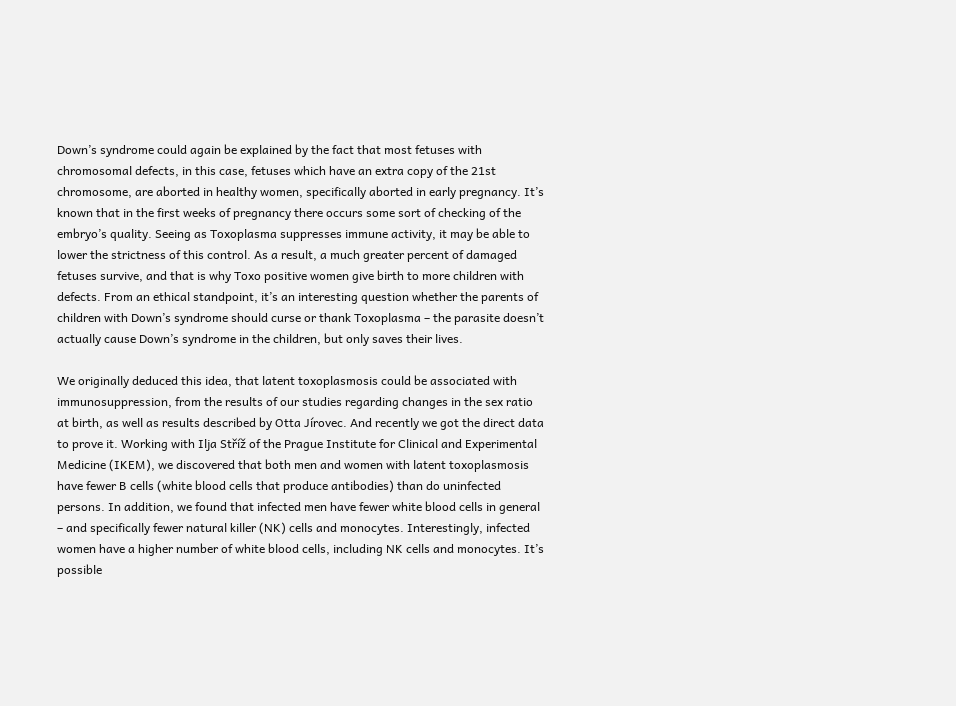Down’s syndrome could again be explained by the fact that most fetuses with chromosomal defects, in this case, fetuses which have an extra copy of the 21st chromosome, are aborted in healthy women, specifically aborted in early pregnancy. It’s known that in the first weeks of pregnancy there occurs some sort of checking of the embryo’s quality. Seeing as Toxoplasma suppresses immune activity, it may be able to lower the strictness of this control. As a result, a much greater percent of damaged fetuses survive, and that is why Toxo positive women give birth to more children with defects. From an ethical standpoint, it’s an interesting question whether the parents of children with Down’s syndrome should curse or thank Toxoplasma – the parasite doesn’t actually cause Down’s syndrome in the children, but only saves their lives.

We originally deduced this idea, that latent toxoplasmosis could be associated with immunosuppression, from the results of our studies regarding changes in the sex ratio at birth, as well as results described by Otta Jírovec. And recently we got the direct data to prove it. Working with Ilja Stříž of the Prague Institute for Clinical and Experimental Medicine (IKEM), we discovered that both men and women with latent toxoplasmosis have fewer B cells (white blood cells that produce antibodies) than do uninfected persons. In addition, we found that infected men have fewer white blood cells in general – and specifically fewer natural killer (NK) cells and monocytes. Interestingly, infected women have a higher number of white blood cells, including NK cells and monocytes. It’s possible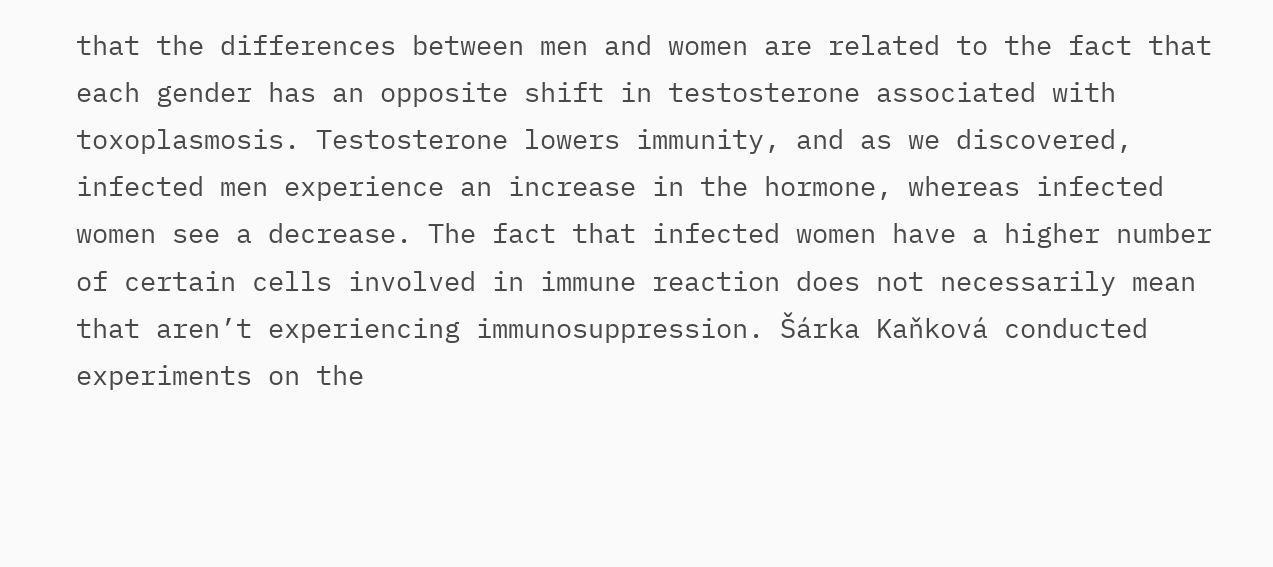that the differences between men and women are related to the fact that each gender has an opposite shift in testosterone associated with toxoplasmosis. Testosterone lowers immunity, and as we discovered, infected men experience an increase in the hormone, whereas infected women see a decrease. The fact that infected women have a higher number of certain cells involved in immune reaction does not necessarily mean that aren’t experiencing immunosuppression. Šárka Kaňková conducted experiments on the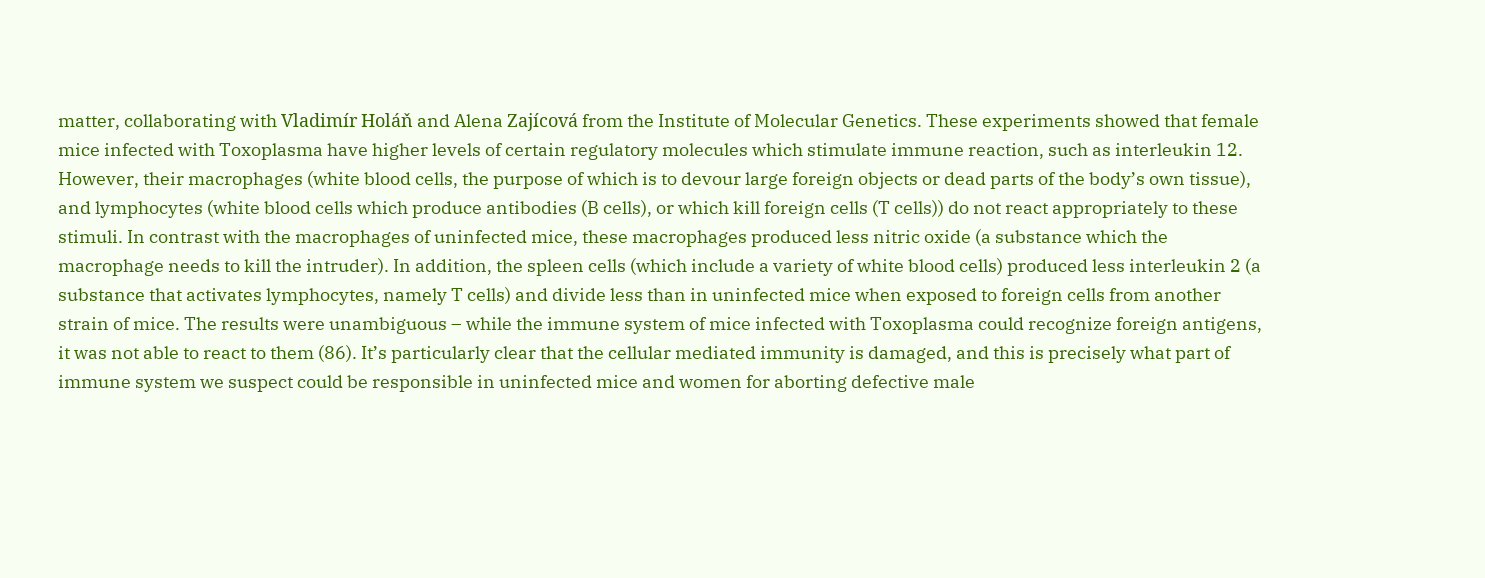matter, collaborating with Vladimír Holáň and Alena Zajícová from the Institute of Molecular Genetics. These experiments showed that female mice infected with Toxoplasma have higher levels of certain regulatory molecules which stimulate immune reaction, such as interleukin 12. However, their macrophages (white blood cells, the purpose of which is to devour large foreign objects or dead parts of the body’s own tissue), and lymphocytes (white blood cells which produce antibodies (B cells), or which kill foreign cells (T cells)) do not react appropriately to these stimuli. In contrast with the macrophages of uninfected mice, these macrophages produced less nitric oxide (a substance which the macrophage needs to kill the intruder). In addition, the spleen cells (which include a variety of white blood cells) produced less interleukin 2 (a substance that activates lymphocytes, namely T cells) and divide less than in uninfected mice when exposed to foreign cells from another strain of mice. The results were unambiguous – while the immune system of mice infected with Toxoplasma could recognize foreign antigens, it was not able to react to them (86). It’s particularly clear that the cellular mediated immunity is damaged, and this is precisely what part of immune system we suspect could be responsible in uninfected mice and women for aborting defective male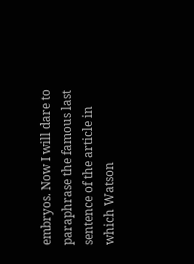embryos. Now I will dare to paraphrase the famous last sentence of the article in which Watson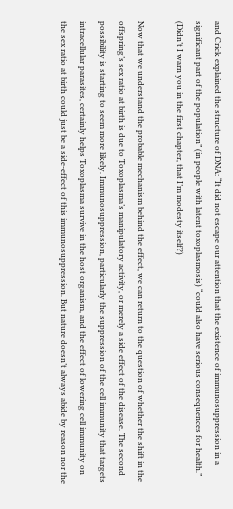and Crick explained the structure of DNA: “It did not escape our attention that the existence of immunosuppression in a significant part of the population” (in people with latent toxoplasmosis) “could also have serious consequences for health.” (Didn’t I warn you in the first chapter, that I’m modesty itself?)

Now that we understand the probable mechanism behind the effect, we can return to the question of whether the shift in the offspring’s sex ratio at birth is due to Toxoplasma’s manipulatory activity, or merely a side effect of the disease. The second possibility is starting to seem more likely. Immunosuppression, particularly the suppression of the cell immunity that targets intracellular parasites, certainly helps Toxoplasma survive in the host organism, and the effect of lowering cell immunity on the sex ratio at birth could just be a side-effect of this immunosuppression. But nature doesn’t always abide by reason nor the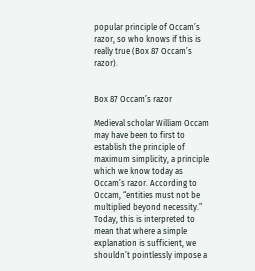popular principle of Occam’s razor, so who knows if this is really true (Box 87 Occam’s razor).


Box 87 Occam’s razor

Medieval scholar William Occam may have been to first to establish the principle of maximum simplicity, a principle which we know today as Occam’s razor. According to Occam, “entities must not be multiplied beyond necessity.” Today, this is interpreted to mean that where a simple explanation is sufficient, we shouldn’t pointlessly impose a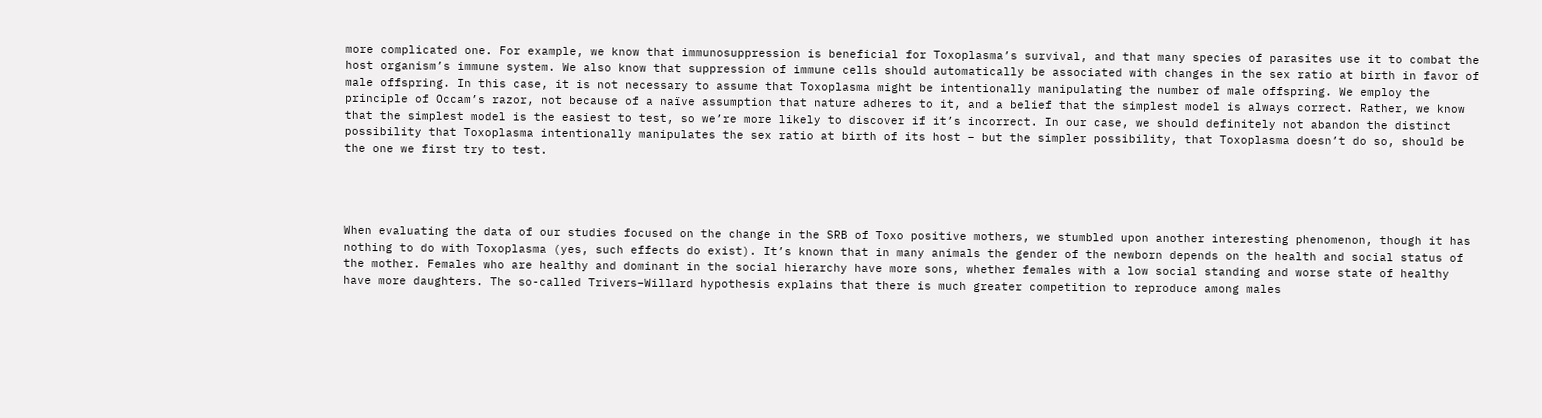more complicated one. For example, we know that immunosuppression is beneficial for Toxoplasma’s survival, and that many species of parasites use it to combat the host organism’s immune system. We also know that suppression of immune cells should automatically be associated with changes in the sex ratio at birth in favor of male offspring. In this case, it is not necessary to assume that Toxoplasma might be intentionally manipulating the number of male offspring. We employ the principle of Occam’s razor, not because of a naïve assumption that nature adheres to it, and a belief that the simplest model is always correct. Rather, we know that the simplest model is the easiest to test, so we’re more likely to discover if it’s incorrect. In our case, we should definitely not abandon the distinct possibility that Toxoplasma intentionally manipulates the sex ratio at birth of its host – but the simpler possibility, that Toxoplasma doesn’t do so, should be the one we first try to test.




When evaluating the data of our studies focused on the change in the SRB of Toxo positive mothers, we stumbled upon another interesting phenomenon, though it has nothing to do with Toxoplasma (yes, such effects do exist). It’s known that in many animals the gender of the newborn depends on the health and social status of the mother. Females who are healthy and dominant in the social hierarchy have more sons, whether females with a low social standing and worse state of healthy have more daughters. The so-called Trivers–Willard hypothesis explains that there is much greater competition to reproduce among males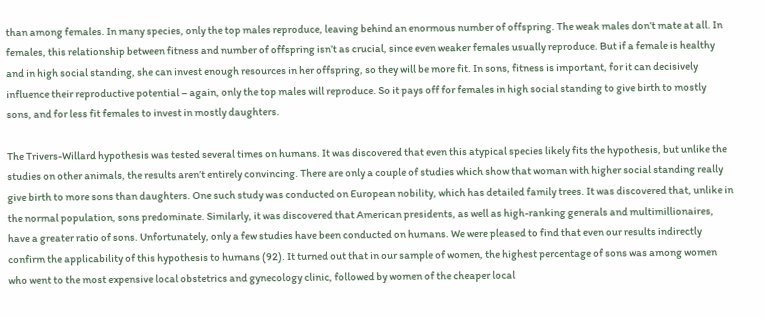than among females. In many species, only the top males reproduce, leaving behind an enormous number of offspring. The weak males don’t mate at all. In females, this relationship between fitness and number of offspring isn’t as crucial, since even weaker females usually reproduce. But if a female is healthy and in high social standing, she can invest enough resources in her offspring, so they will be more fit. In sons, fitness is important, for it can decisively influence their reproductive potential – again, only the top males will reproduce. So it pays off for females in high social standing to give birth to mostly sons, and for less fit females to invest in mostly daughters.

The Trivers-Willard hypothesis was tested several times on humans. It was discovered that even this atypical species likely fits the hypothesis, but unlike the studies on other animals, the results aren’t entirely convincing. There are only a couple of studies which show that woman with higher social standing really give birth to more sons than daughters. One such study was conducted on European nobility, which has detailed family trees. It was discovered that, unlike in the normal population, sons predominate. Similarly, it was discovered that American presidents, as well as high-ranking generals and multimillionaires, have a greater ratio of sons. Unfortunately, only a few studies have been conducted on humans. We were pleased to find that even our results indirectly confirm the applicability of this hypothesis to humans (92). It turned out that in our sample of women, the highest percentage of sons was among women who went to the most expensive local obstetrics and gynecology clinic, followed by women of the cheaper local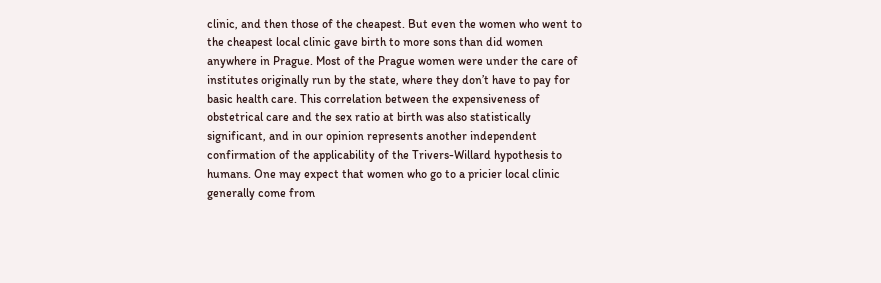clinic, and then those of the cheapest. But even the women who went to the cheapest local clinic gave birth to more sons than did women anywhere in Prague. Most of the Prague women were under the care of institutes originally run by the state, where they don’t have to pay for basic health care. This correlation between the expensiveness of obstetrical care and the sex ratio at birth was also statistically significant, and in our opinion represents another independent confirmation of the applicability of the Trivers-Willard hypothesis to humans. One may expect that women who go to a pricier local clinic generally come from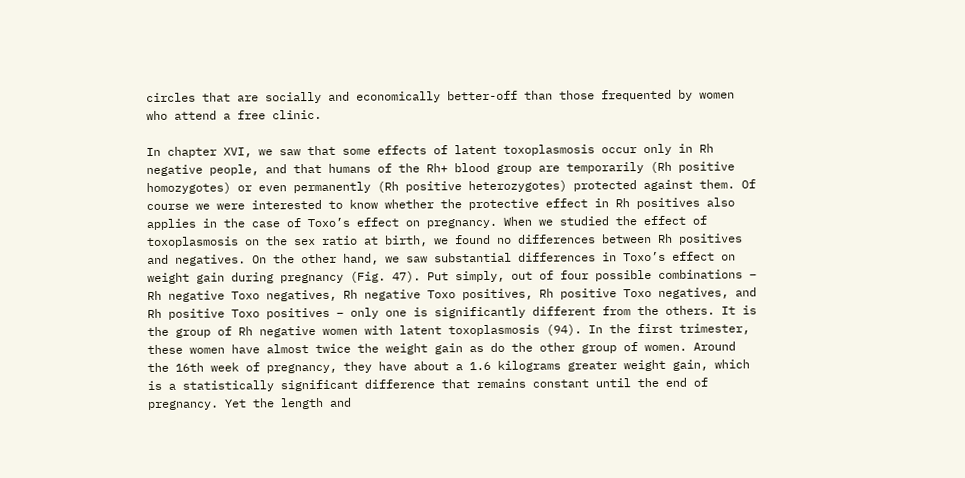circles that are socially and economically better-off than those frequented by women who attend a free clinic.

In chapter XVI, we saw that some effects of latent toxoplasmosis occur only in Rh negative people, and that humans of the Rh+ blood group are temporarily (Rh positive homozygotes) or even permanently (Rh positive heterozygotes) protected against them. Of course we were interested to know whether the protective effect in Rh positives also applies in the case of Toxo’s effect on pregnancy. When we studied the effect of toxoplasmosis on the sex ratio at birth, we found no differences between Rh positives and negatives. On the other hand, we saw substantial differences in Toxo’s effect on weight gain during pregnancy (Fig. 47). Put simply, out of four possible combinations – Rh negative Toxo negatives, Rh negative Toxo positives, Rh positive Toxo negatives, and Rh positive Toxo positives – only one is significantly different from the others. It is the group of Rh negative women with latent toxoplasmosis (94). In the first trimester, these women have almost twice the weight gain as do the other group of women. Around the 16th week of pregnancy, they have about a 1.6 kilograms greater weight gain, which is a statistically significant difference that remains constant until the end of pregnancy. Yet the length and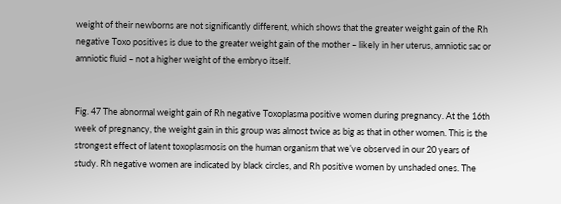weight of their newborns are not significantly different, which shows that the greater weight gain of the Rh negative Toxo positives is due to the greater weight gain of the mother – likely in her uterus, amniotic sac or amniotic fluid – not a higher weight of the embryo itself.


Fig. 47 The abnormal weight gain of Rh negative Toxoplasma positive women during pregnancy. At the 16th week of pregnancy, the weight gain in this group was almost twice as big as that in other women. This is the strongest effect of latent toxoplasmosis on the human organism that we’ve observed in our 20 years of study. Rh negative women are indicated by black circles, and Rh positive women by unshaded ones. The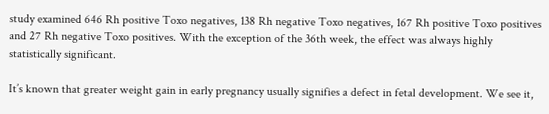study examined 646 Rh positive Toxo negatives, 138 Rh negative Toxo negatives, 167 Rh positive Toxo positives and 27 Rh negative Toxo positives. With the exception of the 36th week, the effect was always highly statistically significant.

It’s known that greater weight gain in early pregnancy usually signifies a defect in fetal development. We see it,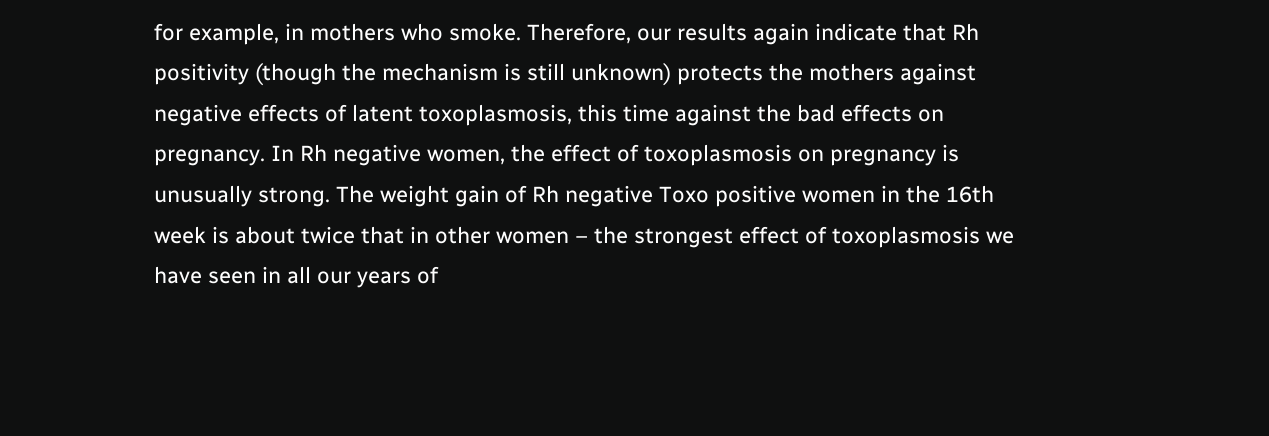for example, in mothers who smoke. Therefore, our results again indicate that Rh positivity (though the mechanism is still unknown) protects the mothers against negative effects of latent toxoplasmosis, this time against the bad effects on pregnancy. In Rh negative women, the effect of toxoplasmosis on pregnancy is unusually strong. The weight gain of Rh negative Toxo positive women in the 16th week is about twice that in other women – the strongest effect of toxoplasmosis we have seen in all our years of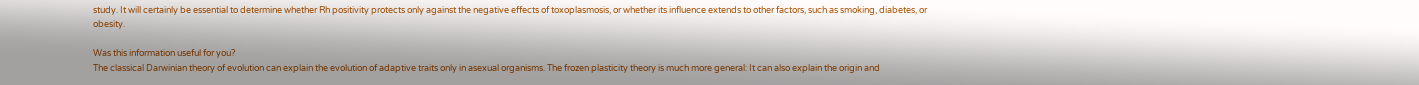study. It will certainly be essential to determine whether Rh positivity protects only against the negative effects of toxoplasmosis, or whether its influence extends to other factors, such as smoking, diabetes, or obesity.

Was this information useful for you?
The classical Darwinian theory of evolution can explain the evolution of adaptive traits only in asexual organisms. The frozen plasticity theory is much more general: It can also explain the origin and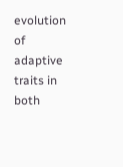evolution of adaptive traits in both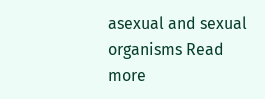asexual and sexual organisms Read more